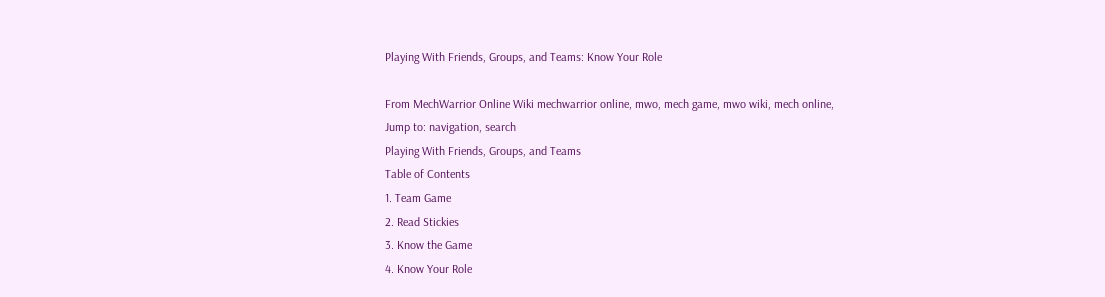Playing With Friends, Groups, and Teams: Know Your Role

From MechWarrior Online Wiki mechwarrior online, mwo, mech game, mwo wiki, mech online,
Jump to: navigation, search
Playing With Friends, Groups, and Teams
Table of Contents
1. Team Game
2. Read Stickies
3. Know the Game
4. Know Your Role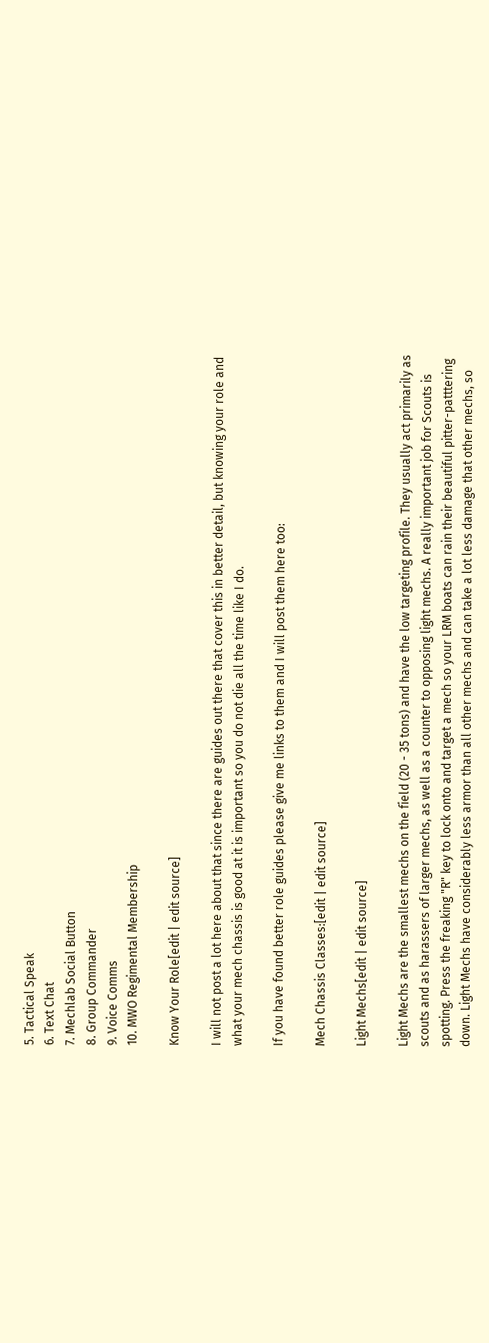5. Tactical Speak
6. Text Chat
7. Mechlab Social Button
8. Group Commander
9. Voice Comms
10. MWO Regimental Membership

Know Your Role[edit | edit source]

I will not post a lot here about that since there are guides out there that cover this in better detail, but knowing your role and what your mech chassis is good at it is important so you do not die all the time like I do.

If you have found better role guides please give me links to them and I will post them here too:

Mech Chassis Classes:[edit | edit source]

Light Mechs[edit | edit source]

Light Mechs are the smallest mechs on the field (20 - 35 tons) and have the low targeting profile. They usually act primarily as scouts and as harassers of larger mechs, as well as a counter to opposing light mechs. A really important job for Scouts is spotting. Press the freaking "R" key to lock onto and target a mech so your LRM boats can rain their beautiful pitter-patttering down. Light Mechs have considerably less armor than all other mechs and can take a lot less damage that other mechs, so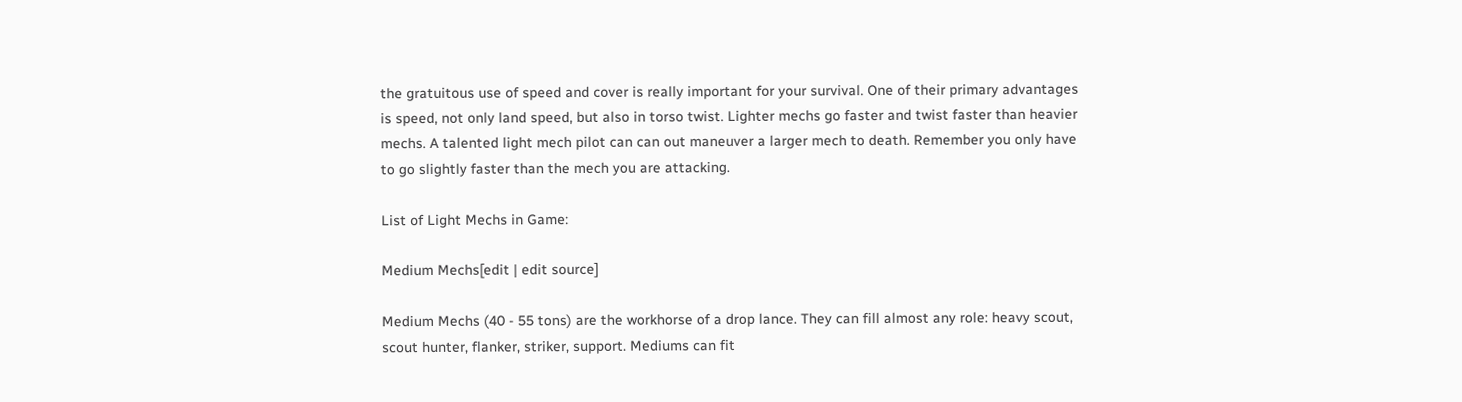the gratuitous use of speed and cover is really important for your survival. One of their primary advantages is speed, not only land speed, but also in torso twist. Lighter mechs go faster and twist faster than heavier mechs. A talented light mech pilot can can out maneuver a larger mech to death. Remember you only have to go slightly faster than the mech you are attacking.

List of Light Mechs in Game:

Medium Mechs[edit | edit source]

Medium Mechs (40 - 55 tons) are the workhorse of a drop lance. They can fill almost any role: heavy scout, scout hunter, flanker, striker, support. Mediums can fit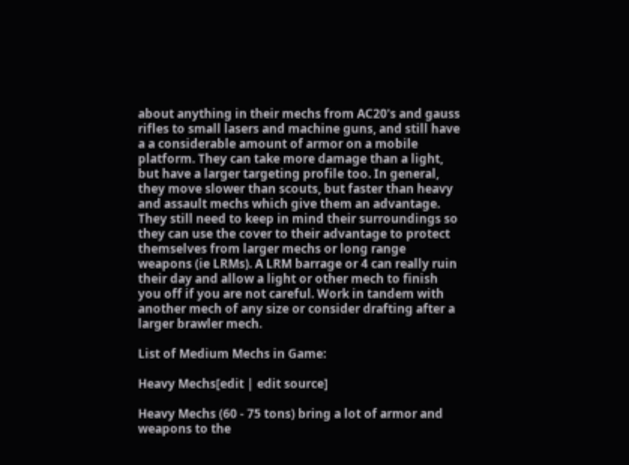about anything in their mechs from AC20's and gauss rifles to small lasers and machine guns, and still have a a considerable amount of armor on a mobile platform. They can take more damage than a light, but have a larger targeting profile too. In general, they move slower than scouts, but faster than heavy and assault mechs which give them an advantage. They still need to keep in mind their surroundings so they can use the cover to their advantage to protect themselves from larger mechs or long range weapons (ie LRMs). A LRM barrage or 4 can really ruin their day and allow a light or other mech to finish you off if you are not careful. Work in tandem with another mech of any size or consider drafting after a larger brawler mech.

List of Medium Mechs in Game:

Heavy Mechs[edit | edit source]

Heavy Mechs (60 - 75 tons) bring a lot of armor and weapons to the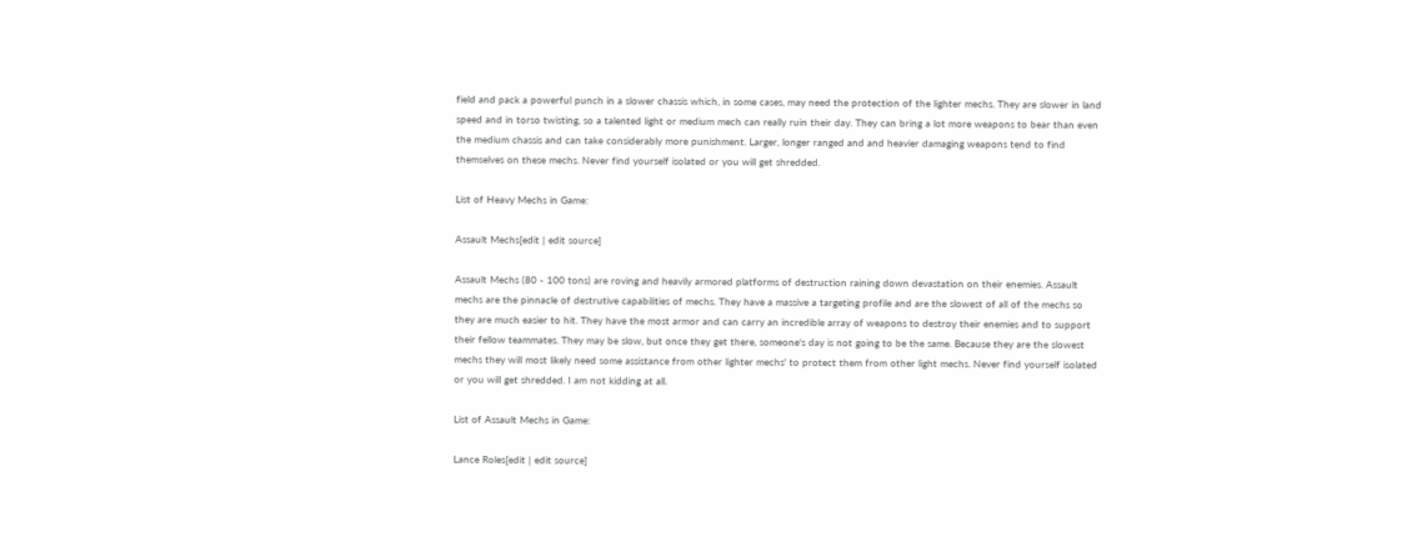field and pack a powerful punch in a slower chassis which, in some cases, may need the protection of the lighter mechs. They are slower in land speed and in torso twisting, so a talented light or medium mech can really ruin their day. They can bring a lot more weapons to bear than even the medium chassis and can take considerably more punishment. Larger, longer ranged and and heavier damaging weapons tend to find themselves on these mechs. Never find yourself isolated or you will get shredded.

List of Heavy Mechs in Game:

Assault Mechs[edit | edit source]

Assault Mechs (80 - 100 tons) are roving and heavily armored platforms of destruction raining down devastation on their enemies. Assault mechs are the pinnacle of destrutive capabilities of mechs. They have a massive a targeting profile and are the slowest of all of the mechs so they are much easier to hit. They have the most armor and can carry an incredible array of weapons to destroy their enemies and to support their fellow teammates. They may be slow, but once they get there, someone's day is not going to be the same. Because they are the slowest mechs they will most likely need some assistance from other lighter mechs' to protect them from other light mechs. Never find yourself isolated or you will get shredded. I am not kidding at all.

List of Assault Mechs in Game:

Lance Roles[edit | edit source]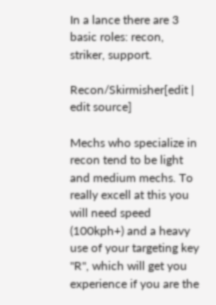In a lance there are 3 basic roles: recon, striker, support.

Recon/Skirmisher[edit | edit source]

Mechs who specialize in recon tend to be light and medium mechs. To really excell at this you will need speed (100kph+) and a heavy use of your targeting key "R", which will get you experience if you are the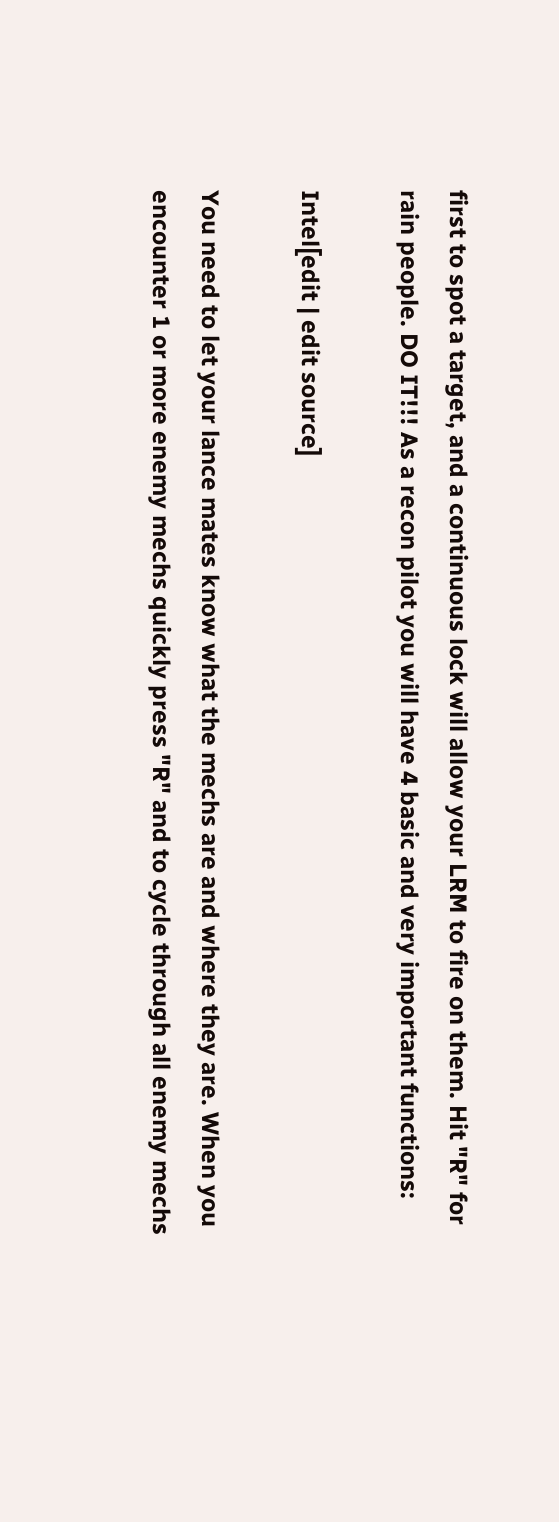first to spot a target, and a continuous lock will allow your LRM to fire on them. Hit "R" for rain people. DO IT!!! As a recon pilot you will have 4 basic and very important functions:

Intel[edit | edit source]

You need to let your lance mates know what the mechs are and where they are. When you encounter 1 or more enemy mechs quickly press "R" and to cycle through all enemy mechs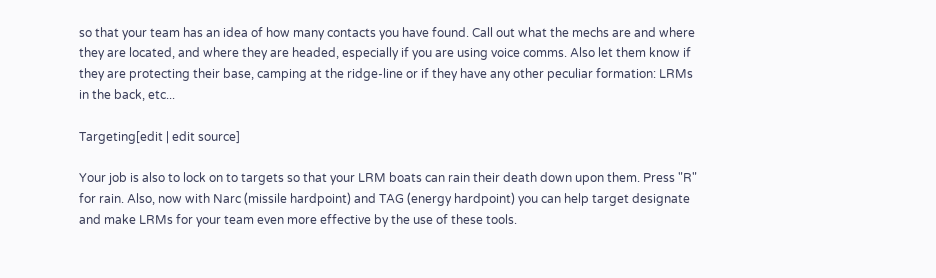so that your team has an idea of how many contacts you have found. Call out what the mechs are and where they are located, and where they are headed, especially if you are using voice comms. Also let them know if they are protecting their base, camping at the ridge-line or if they have any other peculiar formation: LRMs in the back, etc...

Targeting[edit | edit source]

Your job is also to lock on to targets so that your LRM boats can rain their death down upon them. Press "R" for rain. Also, now with Narc (missile hardpoint) and TAG (energy hardpoint) you can help target designate and make LRMs for your team even more effective by the use of these tools.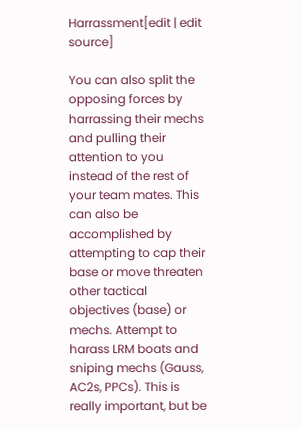Harrassment[edit | edit source]

You can also split the opposing forces by harrassing their mechs and pulling their attention to you instead of the rest of your team mates. This can also be accomplished by attempting to cap their base or move threaten other tactical objectives (base) or mechs. Attempt to harass LRM boats and sniping mechs (Gauss, AC2s, PPCs). This is really important, but be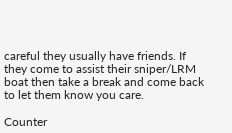careful they usually have friends. If they come to assist their sniper/LRM boat then take a break and come back to let them know you care.

Counter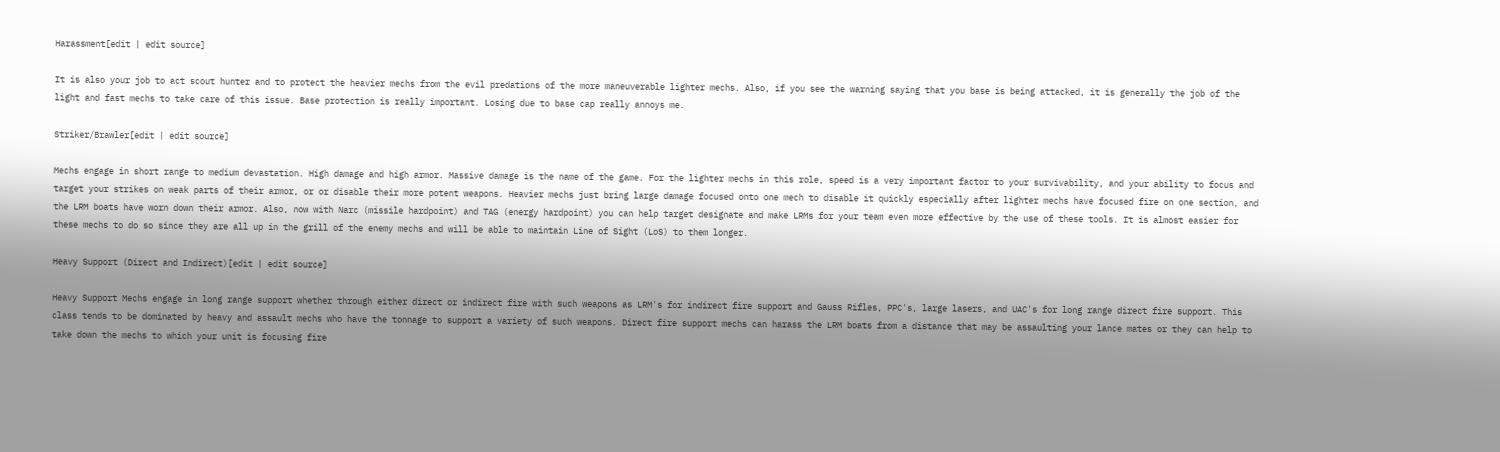Harassment[edit | edit source]

It is also your job to act scout hunter and to protect the heavier mechs from the evil predations of the more maneuverable lighter mechs. Also, if you see the warning saying that you base is being attacked, it is generally the job of the light and fast mechs to take care of this issue. Base protection is really important. Losing due to base cap really annoys me.

Striker/Brawler[edit | edit source]

Mechs engage in short range to medium devastation. High damage and high armor. Massive damage is the name of the game. For the lighter mechs in this role, speed is a very important factor to your survivability, and your ability to focus and target your strikes on weak parts of their armor, or or disable their more potent weapons. Heavier mechs just bring large damage focused onto one mech to disable it quickly especially after lighter mechs have focused fire on one section, and the LRM boats have worn down their armor. Also, now with Narc (missile hardpoint) and TAG (energy hardpoint) you can help target designate and make LRMs for your team even more effective by the use of these tools. It is almost easier for these mechs to do so since they are all up in the grill of the enemy mechs and will be able to maintain Line of Sight (LoS) to them longer.

Heavy Support (Direct and Indirect)[edit | edit source]

Heavy Support Mechs engage in long range support whether through either direct or indirect fire with such weapons as LRM's for indirect fire support and Gauss Rifles, PPC's, large lasers, and UAC's for long range direct fire support. This class tends to be dominated by heavy and assault mechs who have the tonnage to support a variety of such weapons. Direct fire support mechs can harass the LRM boats from a distance that may be assaulting your lance mates or they can help to take down the mechs to which your unit is focusing fire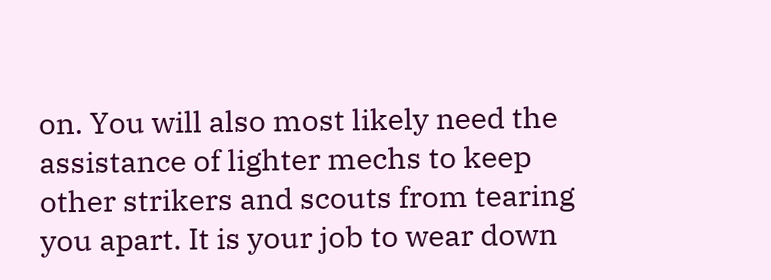on. You will also most likely need the assistance of lighter mechs to keep other strikers and scouts from tearing you apart. It is your job to wear down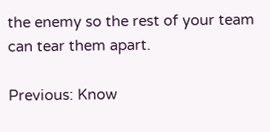the enemy so the rest of your team can tear them apart.

Previous: Know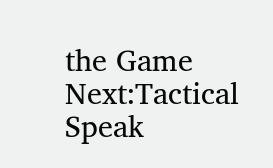the Game Next:Tactical Speak